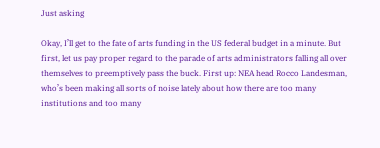Just asking

Okay, I’ll get to the fate of arts funding in the US federal budget in a minute. But first, let us pay proper regard to the parade of arts administrators falling all over themselves to preemptively pass the buck. First up: NEA head Rocco Landesman, who’s been making all sorts of noise lately about how there are too many institutions and too many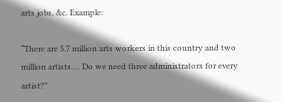arts jobs, &c. Example:

“There are 5.7 million arts workers in this country and two million artists…. Do we need three administrators for every artist?”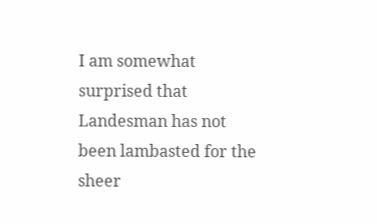I am somewhat surprised that Landesman has not been lambasted for the sheer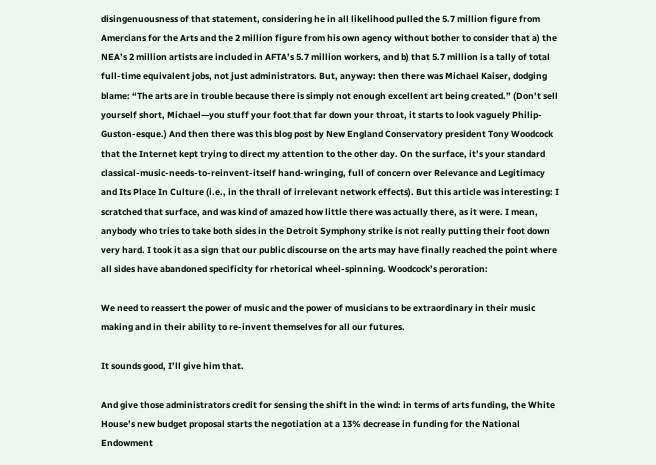disingenuousness of that statement, considering he in all likelihood pulled the 5.7 million figure from Amercians for the Arts and the 2 million figure from his own agency without bother to consider that a) the NEA’s 2 million artists are included in AFTA’s 5.7 million workers, and b) that 5.7 million is a tally of total full-time equivalent jobs, not just administrators. But, anyway: then there was Michael Kaiser, dodging blame: “The arts are in trouble because there is simply not enough excellent art being created.” (Don’t sell yourself short, Michael—you stuff your foot that far down your throat, it starts to look vaguely Philip-Guston-esque.) And then there was this blog post by New England Conservatory president Tony Woodcock that the Internet kept trying to direct my attention to the other day. On the surface, it’s your standard classical-music-needs-to-reinvent-itself hand-wringing, full of concern over Relevance and Legitimacy and Its Place In Culture (i.e., in the thrall of irrelevant network effects). But this article was interesting: I scratched that surface, and was kind of amazed how little there was actually there, as it were. I mean, anybody who tries to take both sides in the Detroit Symphony strike is not really putting their foot down very hard. I took it as a sign that our public discourse on the arts may have finally reached the point where all sides have abandoned specificity for rhetorical wheel-spinning. Woodcock’s peroration:

We need to reassert the power of music and the power of musicians to be extraordinary in their music making and in their ability to re-invent themselves for all our futures.

It sounds good, I’ll give him that.

And give those administrators credit for sensing the shift in the wind: in terms of arts funding, the White House’s new budget proposal starts the negotiation at a 13% decrease in funding for the National Endowment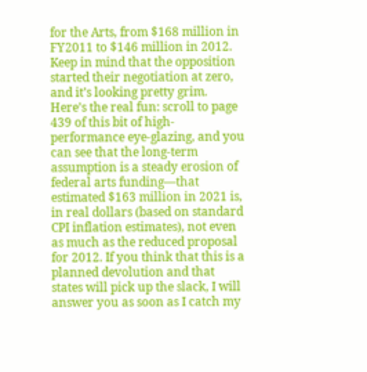for the Arts, from $168 million in FY2011 to $146 million in 2012. Keep in mind that the opposition started their negotiation at zero, and it’s looking pretty grim. Here’s the real fun: scroll to page 439 of this bit of high-performance eye-glazing, and you can see that the long-term assumption is a steady erosion of federal arts funding—that estimated $163 million in 2021 is, in real dollars (based on standard CPI inflation estimates), not even as much as the reduced proposal for 2012. If you think that this is a planned devolution and that states will pick up the slack, I will answer you as soon as I catch my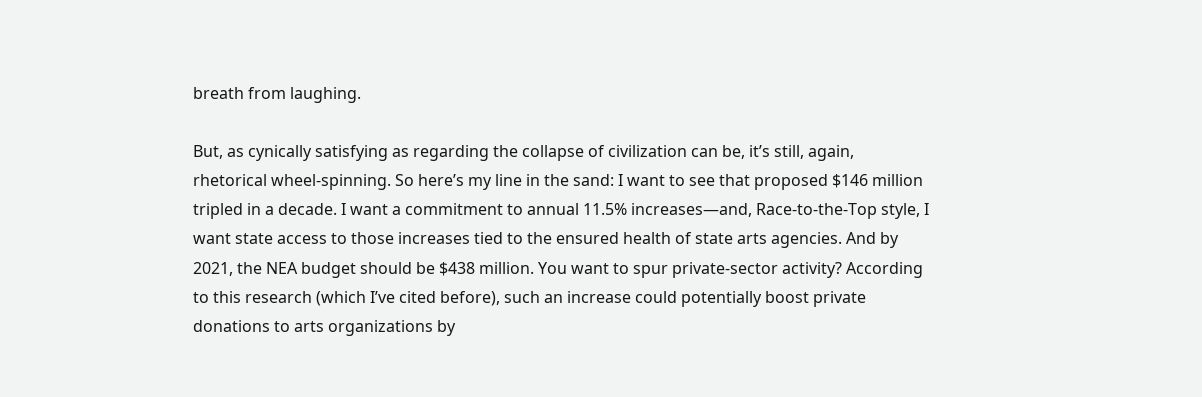breath from laughing.

But, as cynically satisfying as regarding the collapse of civilization can be, it’s still, again, rhetorical wheel-spinning. So here’s my line in the sand: I want to see that proposed $146 million tripled in a decade. I want a commitment to annual 11.5% increases—and, Race-to-the-Top style, I want state access to those increases tied to the ensured health of state arts agencies. And by 2021, the NEA budget should be $438 million. You want to spur private-sector activity? According to this research (which I’ve cited before), such an increase could potentially boost private donations to arts organizations by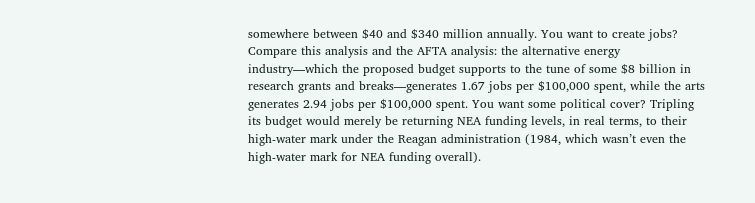somewhere between $40 and $340 million annually. You want to create jobs? Compare this analysis and the AFTA analysis: the alternative energy industry—which the proposed budget supports to the tune of some $8 billion in research grants and breaks—generates 1.67 jobs per $100,000 spent, while the arts generates 2.94 jobs per $100,000 spent. You want some political cover? Tripling its budget would merely be returning NEA funding levels, in real terms, to their high-water mark under the Reagan administration (1984, which wasn’t even the high-water mark for NEA funding overall).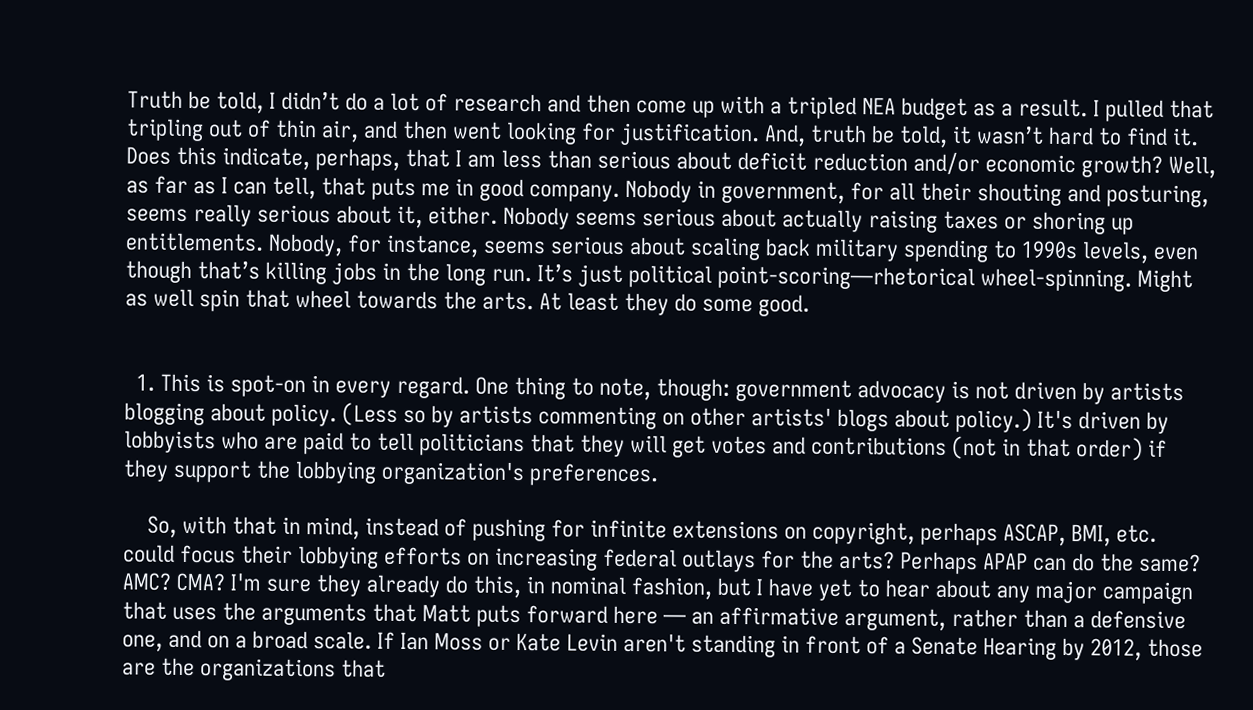Truth be told, I didn’t do a lot of research and then come up with a tripled NEA budget as a result. I pulled that tripling out of thin air, and then went looking for justification. And, truth be told, it wasn’t hard to find it. Does this indicate, perhaps, that I am less than serious about deficit reduction and/or economic growth? Well, as far as I can tell, that puts me in good company. Nobody in government, for all their shouting and posturing, seems really serious about it, either. Nobody seems serious about actually raising taxes or shoring up entitlements. Nobody, for instance, seems serious about scaling back military spending to 1990s levels, even though that’s killing jobs in the long run. It’s just political point-scoring—rhetorical wheel-spinning. Might as well spin that wheel towards the arts. At least they do some good.


  1. This is spot-on in every regard. One thing to note, though: government advocacy is not driven by artists blogging about policy. (Less so by artists commenting on other artists' blogs about policy.) It's driven by lobbyists who are paid to tell politicians that they will get votes and contributions (not in that order) if they support the lobbying organization's preferences.

    So, with that in mind, instead of pushing for infinite extensions on copyright, perhaps ASCAP, BMI, etc. could focus their lobbying efforts on increasing federal outlays for the arts? Perhaps APAP can do the same? AMC? CMA? I'm sure they already do this, in nominal fashion, but I have yet to hear about any major campaign that uses the arguments that Matt puts forward here — an affirmative argument, rather than a defensive one, and on a broad scale. If Ian Moss or Kate Levin aren't standing in front of a Senate Hearing by 2012, those are the organizations that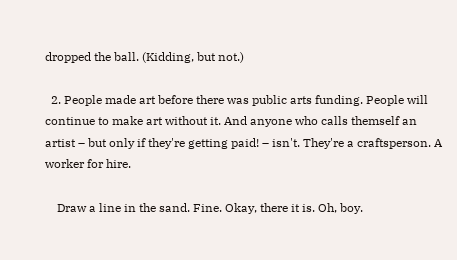dropped the ball. (Kidding, but not.)

  2. People made art before there was public arts funding. People will continue to make art without it. And anyone who calls themself an artist – but only if they're getting paid! – isn't. They're a craftsperson. A worker for hire.

    Draw a line in the sand. Fine. Okay, there it is. Oh, boy.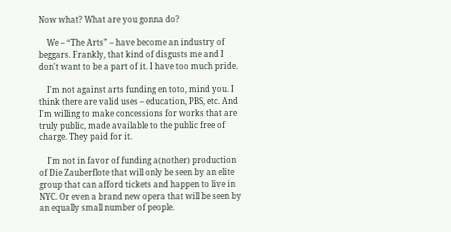Now what? What are you gonna do?

    We – “The Arts” – have become an industry of beggars. Frankly, that kind of disgusts me and I don't want to be a part of it. I have too much pride.

    I'm not against arts funding en toto, mind you. I think there are valid uses – education, PBS, etc. And I'm willing to make concessions for works that are truly public, made available to the public free of charge. They paid for it.

    I'm not in favor of funding a(nother) production of Die Zauberflote that will only be seen by an elite group that can afford tickets and happen to live in NYC. Or even a brand new opera that will be seen by an equally small number of people.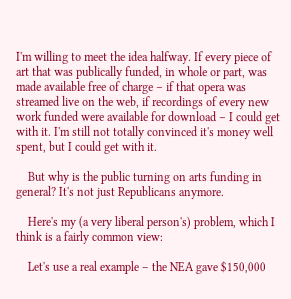I'm willing to meet the idea halfway. If every piece of art that was publically funded, in whole or part, was made available free of charge – if that opera was streamed live on the web, if recordings of every new work funded were available for download – I could get with it. I'm still not totally convinced it's money well spent, but I could get with it.

    But why is the public turning on arts funding in general? It's not just Republicans anymore.

    Here's my (a very liberal person's) problem, which I think is a fairly common view:

    Let's use a real example – the NEA gave $150,000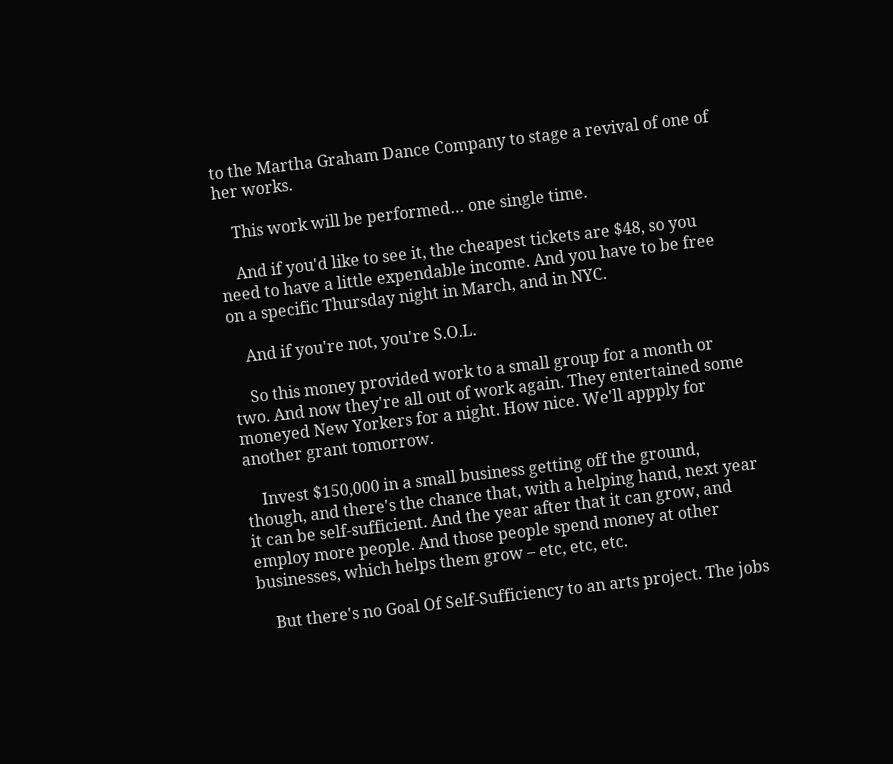to the Martha Graham Dance Company to stage a revival of one of her works.

    This work will be performed… one single time.

    And if you'd like to see it, the cheapest tickets are $48, so you need to have a little expendable income. And you have to be free on a specific Thursday night in March, and in NYC.

    And if you're not, you're S.O.L.

    So this money provided work to a small group for a month or two. And now they're all out of work again. They entertained some moneyed New Yorkers for a night. How nice. We'll appply for another grant tomorrow.

    Invest $150,000 in a small business getting off the ground, though, and there's the chance that, with a helping hand, next year it can be self-sufficient. And the year after that it can grow, and employ more people. And those people spend money at other businesses, which helps them grow – etc, etc, etc.

    But there's no Goal Of Self-Sufficiency to an arts project. The jobs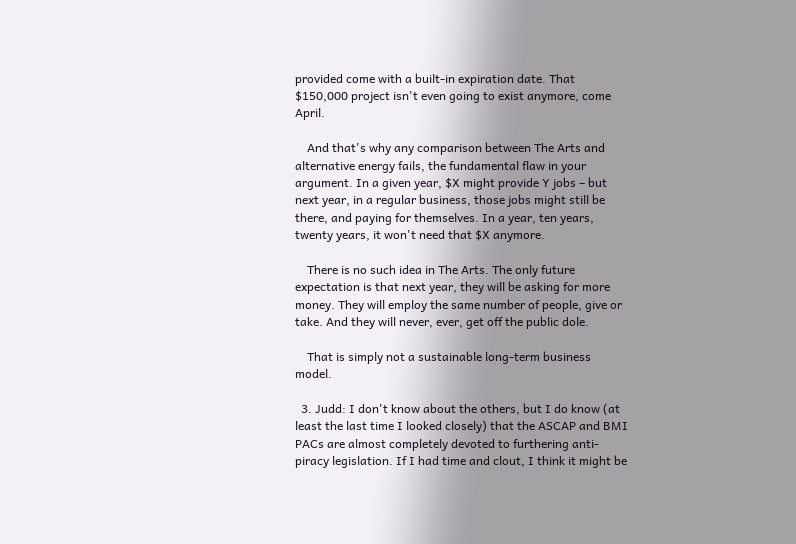provided come with a built-in expiration date. That $150,000 project isn't even going to exist anymore, come April.

    And that's why any comparison between The Arts and alternative energy fails, the fundamental flaw in your argument. In a given year, $X might provide Y jobs – but next year, in a regular business, those jobs might still be there, and paying for themselves. In a year, ten years, twenty years, it won't need that $X anymore.

    There is no such idea in The Arts. The only future expectation is that next year, they will be asking for more money. They will employ the same number of people, give or take. And they will never, ever, get off the public dole.

    That is simply not a sustainable long-term business model.

  3. Judd: I don't know about the others, but I do know (at least the last time I looked closely) that the ASCAP and BMI PACs are almost completely devoted to furthering anti-piracy legislation. If I had time and clout, I think it might be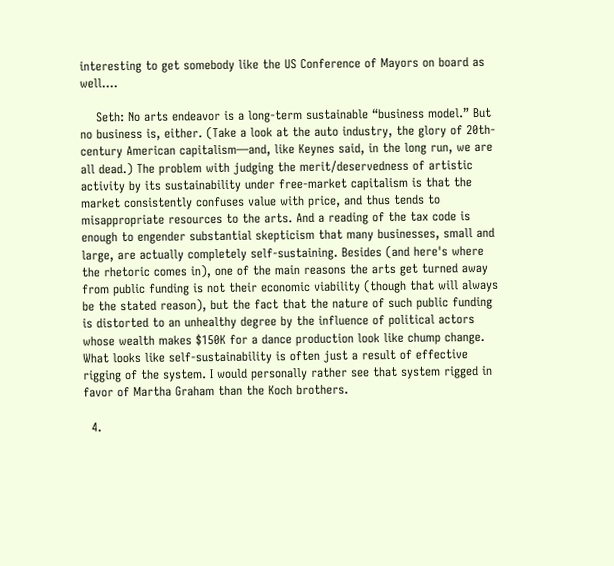interesting to get somebody like the US Conference of Mayors on board as well….

    Seth: No arts endeavor is a long-term sustainable “business model.” But no business is, either. (Take a look at the auto industry, the glory of 20th-century American capitalism—and, like Keynes said, in the long run, we are all dead.) The problem with judging the merit/deservedness of artistic activity by its sustainability under free-market capitalism is that the market consistently confuses value with price, and thus tends to misappropriate resources to the arts. And a reading of the tax code is enough to engender substantial skepticism that many businesses, small and large, are actually completely self-sustaining. Besides (and here's where the rhetoric comes in), one of the main reasons the arts get turned away from public funding is not their economic viability (though that will always be the stated reason), but the fact that the nature of such public funding is distorted to an unhealthy degree by the influence of political actors whose wealth makes $150K for a dance production look like chump change. What looks like self-sustainability is often just a result of effective rigging of the system. I would personally rather see that system rigged in favor of Martha Graham than the Koch brothers.

  4.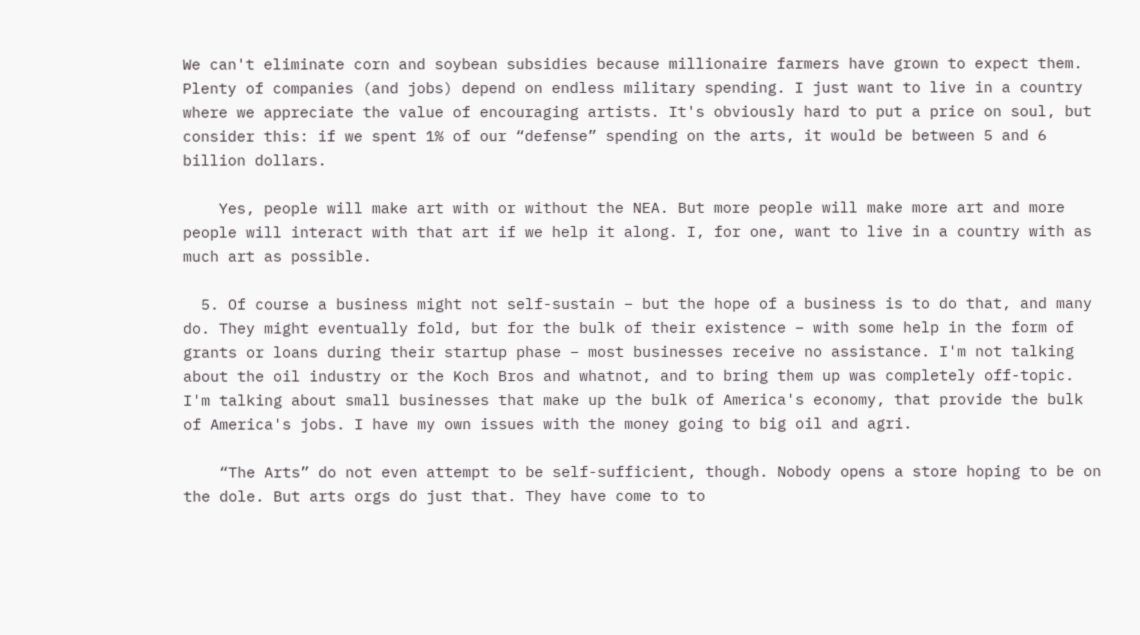We can't eliminate corn and soybean subsidies because millionaire farmers have grown to expect them. Plenty of companies (and jobs) depend on endless military spending. I just want to live in a country where we appreciate the value of encouraging artists. It's obviously hard to put a price on soul, but consider this: if we spent 1% of our “defense” spending on the arts, it would be between 5 and 6 billion dollars.

    Yes, people will make art with or without the NEA. But more people will make more art and more people will interact with that art if we help it along. I, for one, want to live in a country with as much art as possible.

  5. Of course a business might not self-sustain – but the hope of a business is to do that, and many do. They might eventually fold, but for the bulk of their existence – with some help in the form of grants or loans during their startup phase – most businesses receive no assistance. I'm not talking about the oil industry or the Koch Bros and whatnot, and to bring them up was completely off-topic. I'm talking about small businesses that make up the bulk of America's economy, that provide the bulk of America's jobs. I have my own issues with the money going to big oil and agri.

    “The Arts” do not even attempt to be self-sufficient, though. Nobody opens a store hoping to be on the dole. But arts orgs do just that. They have come to to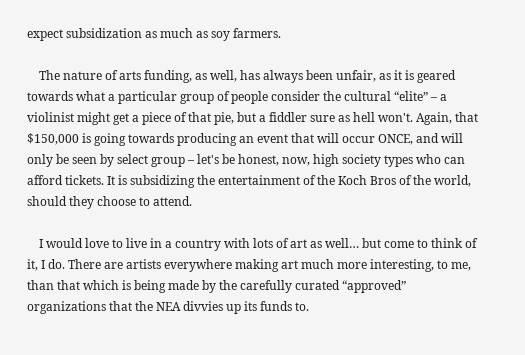expect subsidization as much as soy farmers.

    The nature of arts funding, as well, has always been unfair, as it is geared towards what a particular group of people consider the cultural “elite” – a violinist might get a piece of that pie, but a fiddler sure as hell won't. Again, that $150,000 is going towards producing an event that will occur ONCE, and will only be seen by select group – let's be honest, now, high society types who can afford tickets. It is subsidizing the entertainment of the Koch Bros of the world, should they choose to attend.

    I would love to live in a country with lots of art as well… but come to think of it, I do. There are artists everywhere making art much more interesting, to me, than that which is being made by the carefully curated “approved” organizations that the NEA divvies up its funds to.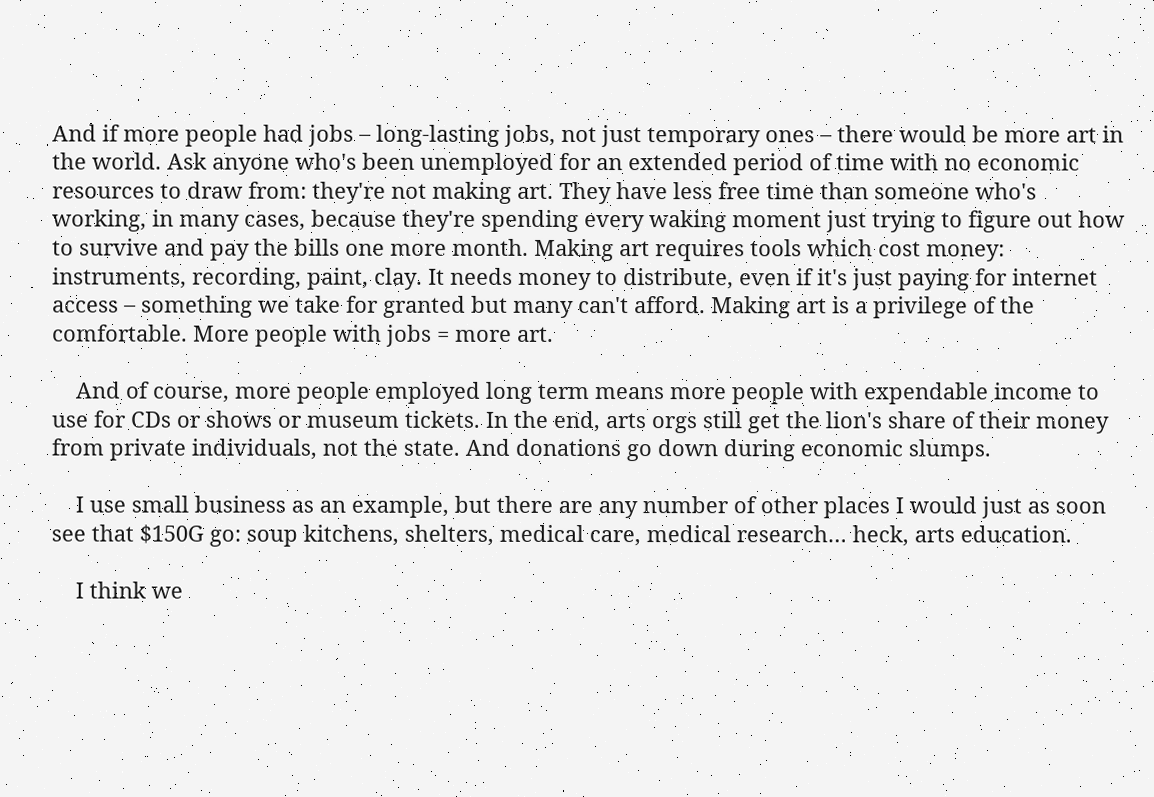And if more people had jobs – long-lasting jobs, not just temporary ones – there would be more art in the world. Ask anyone who's been unemployed for an extended period of time with no economic resources to draw from: they're not making art. They have less free time than someone who's working, in many cases, because they're spending every waking moment just trying to figure out how to survive and pay the bills one more month. Making art requires tools which cost money: instruments, recording, paint, clay. It needs money to distribute, even if it's just paying for internet access – something we take for granted but many can't afford. Making art is a privilege of the comfortable. More people with jobs = more art.

    And of course, more people employed long term means more people with expendable income to use for CDs or shows or museum tickets. In the end, arts orgs still get the lion's share of their money from private individuals, not the state. And donations go down during economic slumps.

    I use small business as an example, but there are any number of other places I would just as soon see that $150G go: soup kitchens, shelters, medical care, medical research… heck, arts education.

    I think we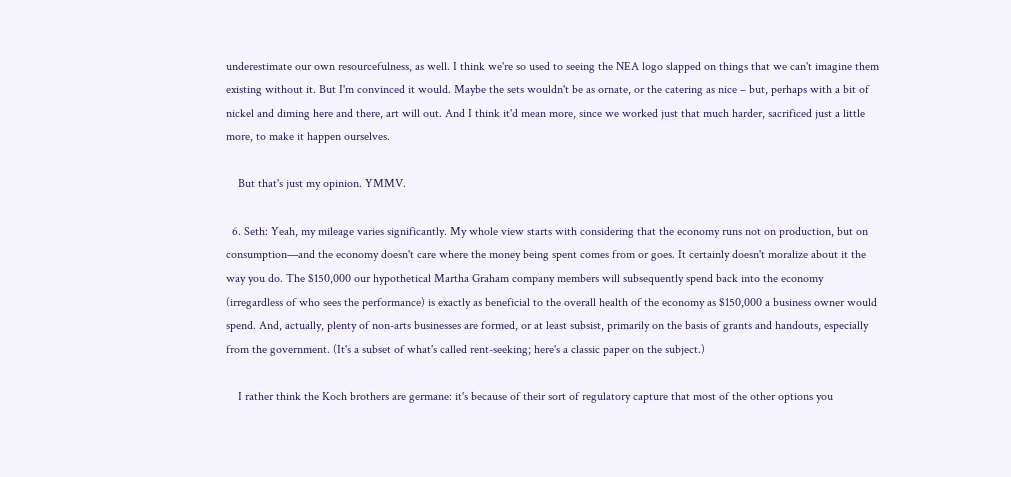underestimate our own resourcefulness, as well. I think we're so used to seeing the NEA logo slapped on things that we can't imagine them existing without it. But I'm convinced it would. Maybe the sets wouldn't be as ornate, or the catering as nice – but, perhaps with a bit of nickel and diming here and there, art will out. And I think it'd mean more, since we worked just that much harder, sacrificed just a little more, to make it happen ourselves.

    But that's just my opinion. YMMV.

  6. Seth: Yeah, my mileage varies significantly. My whole view starts with considering that the economy runs not on production, but on consumption—and the economy doesn't care where the money being spent comes from or goes. It certainly doesn't moralize about it the way you do. The $150,000 our hypothetical Martha Graham company members will subsequently spend back into the economy (irregardless of who sees the performance) is exactly as beneficial to the overall health of the economy as $150,000 a business owner would spend. And, actually, plenty of non-arts businesses are formed, or at least subsist, primarily on the basis of grants and handouts, especially from the government. (It's a subset of what's called rent-seeking; here's a classic paper on the subject.)

    I rather think the Koch brothers are germane: it's because of their sort of regulatory capture that most of the other options you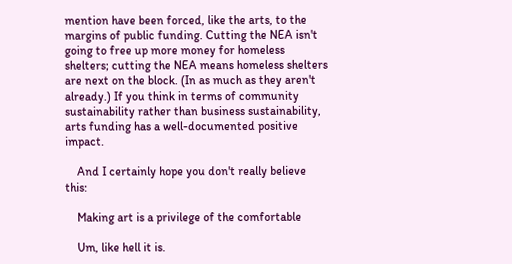mention have been forced, like the arts, to the margins of public funding. Cutting the NEA isn't going to free up more money for homeless shelters; cutting the NEA means homeless shelters are next on the block. (In as much as they aren't already.) If you think in terms of community sustainability rather than business sustainability, arts funding has a well-documented positive impact.

    And I certainly hope you don't really believe this:

    Making art is a privilege of the comfortable

    Um, like hell it is.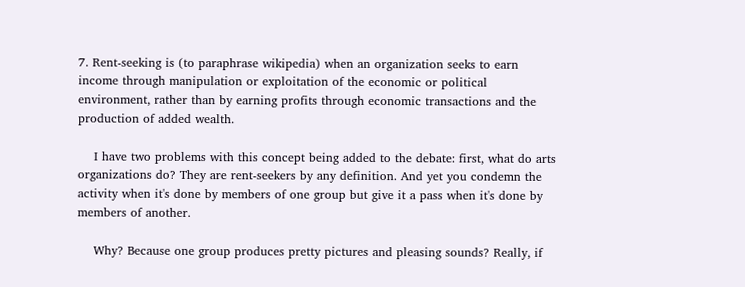7. Rent-seeking is (to paraphrase wikipedia) when an organization seeks to earn income through manipulation or exploitation of the economic or political environment, rather than by earning profits through economic transactions and the production of added wealth.

    I have two problems with this concept being added to the debate: first, what do arts organizations do? They are rent-seekers by any definition. And yet you condemn the activity when it's done by members of one group but give it a pass when it's done by members of another.

    Why? Because one group produces pretty pictures and pleasing sounds? Really, if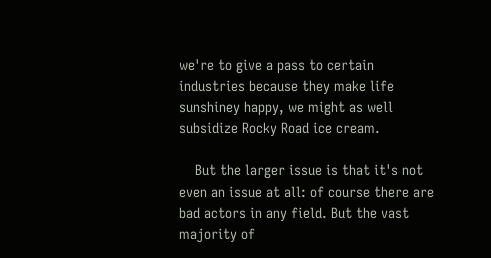we're to give a pass to certain industries because they make life sunshiney happy, we might as well subsidize Rocky Road ice cream.

    But the larger issue is that it's not even an issue at all: of course there are bad actors in any field. But the vast majority of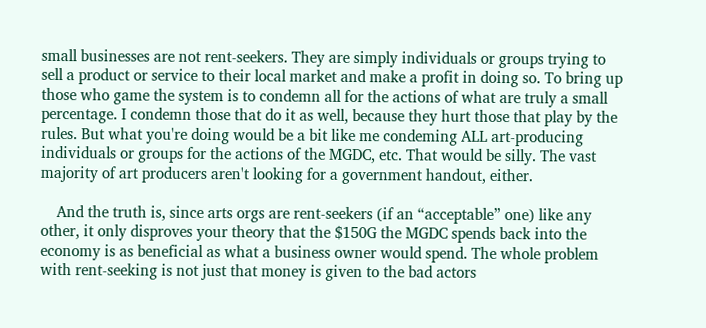small businesses are not rent-seekers. They are simply individuals or groups trying to sell a product or service to their local market and make a profit in doing so. To bring up those who game the system is to condemn all for the actions of what are truly a small percentage. I condemn those that do it as well, because they hurt those that play by the rules. But what you're doing would be a bit like me condeming ALL art-producing individuals or groups for the actions of the MGDC, etc. That would be silly. The vast majority of art producers aren't looking for a government handout, either.

    And the truth is, since arts orgs are rent-seekers (if an “acceptable” one) like any other, it only disproves your theory that the $150G the MGDC spends back into the economy is as beneficial as what a business owner would spend. The whole problem with rent-seeking is not just that money is given to the bad actors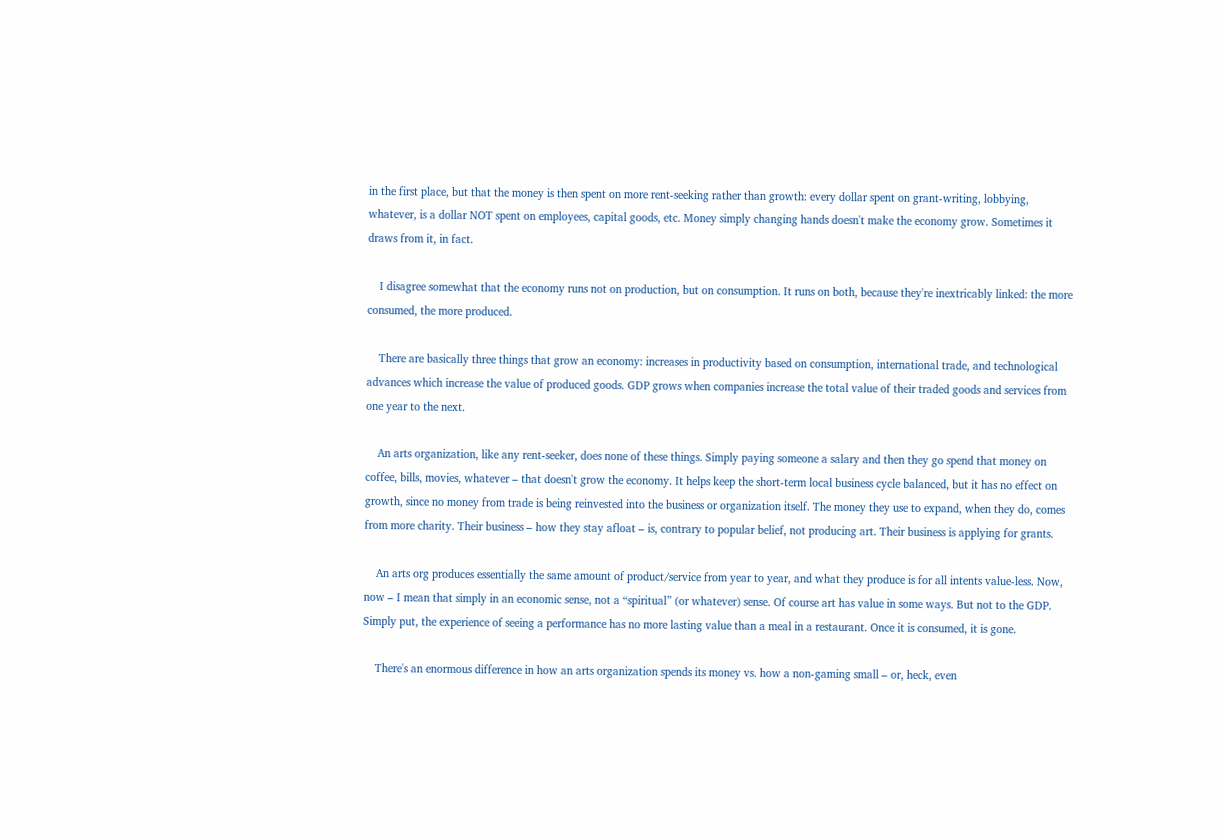in the first place, but that the money is then spent on more rent-seeking rather than growth: every dollar spent on grant-writing, lobbying, whatever, is a dollar NOT spent on employees, capital goods, etc. Money simply changing hands doesn't make the economy grow. Sometimes it draws from it, in fact.

    I disagree somewhat that the economy runs not on production, but on consumption. It runs on both, because they're inextricably linked: the more consumed, the more produced.

    There are basically three things that grow an economy: increases in productivity based on consumption, international trade, and technological advances which increase the value of produced goods. GDP grows when companies increase the total value of their traded goods and services from one year to the next.

    An arts organization, like any rent-seeker, does none of these things. Simply paying someone a salary and then they go spend that money on coffee, bills, movies, whatever – that doesn't grow the economy. It helps keep the short-term local business cycle balanced, but it has no effect on growth, since no money from trade is being reinvested into the business or organization itself. The money they use to expand, when they do, comes from more charity. Their business – how they stay afloat – is, contrary to popular belief, not producing art. Their business is applying for grants.

    An arts org produces essentially the same amount of product/service from year to year, and what they produce is for all intents value-less. Now, now – I mean that simply in an economic sense, not a “spiritual” (or whatever) sense. Of course art has value in some ways. But not to the GDP. Simply put, the experience of seeing a performance has no more lasting value than a meal in a restaurant. Once it is consumed, it is gone.

    There's an enormous difference in how an arts organization spends its money vs. how a non-gaming small – or, heck, even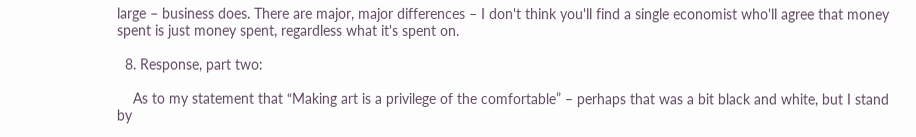large – business does. There are major, major differences – I don't think you'll find a single economist who'll agree that money spent is just money spent, regardless what it's spent on.

  8. Response, part two:

    As to my statement that “Making art is a privilege of the comfortable” – perhaps that was a bit black and white, but I stand by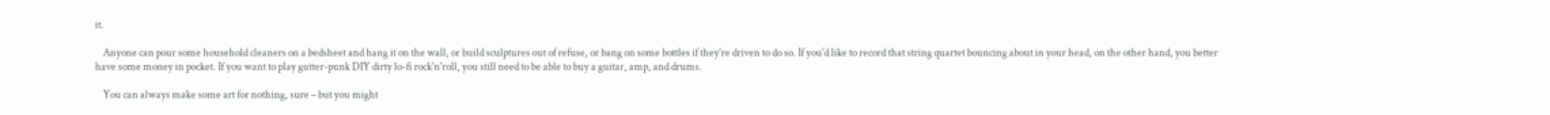it.

    Anyone can pour some household cleaners on a bedsheet and hang it on the wall, or build sculptures out of refuse, or bang on some bottles if they're driven to do so. If you'd like to record that string quartet bouncing about in your head, on the other hand, you better have some money in pocket. If you want to play gutter-punk DIY dirty lo-fi rock'n'roll, you still need to be able to buy a guitar, amp, and drums.

    You can always make some art for nothing, sure – but you might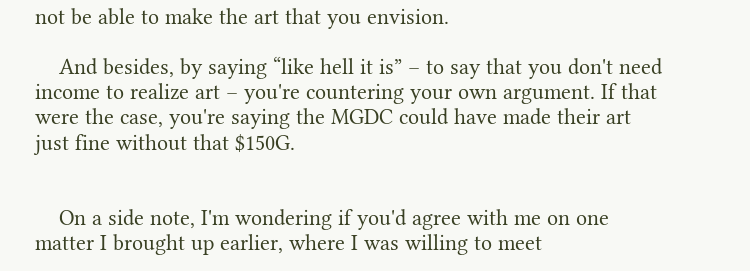not be able to make the art that you envision.

    And besides, by saying “like hell it is” – to say that you don't need income to realize art – you're countering your own argument. If that were the case, you're saying the MGDC could have made their art just fine without that $150G.


    On a side note, I'm wondering if you'd agree with me on one matter I brought up earlier, where I was willing to meet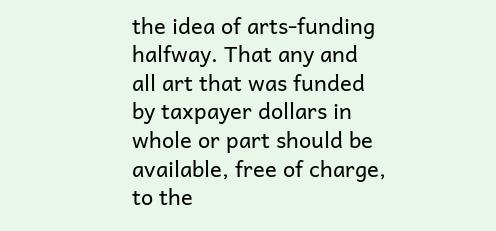the idea of arts-funding halfway. That any and all art that was funded by taxpayer dollars in whole or part should be available, free of charge, to the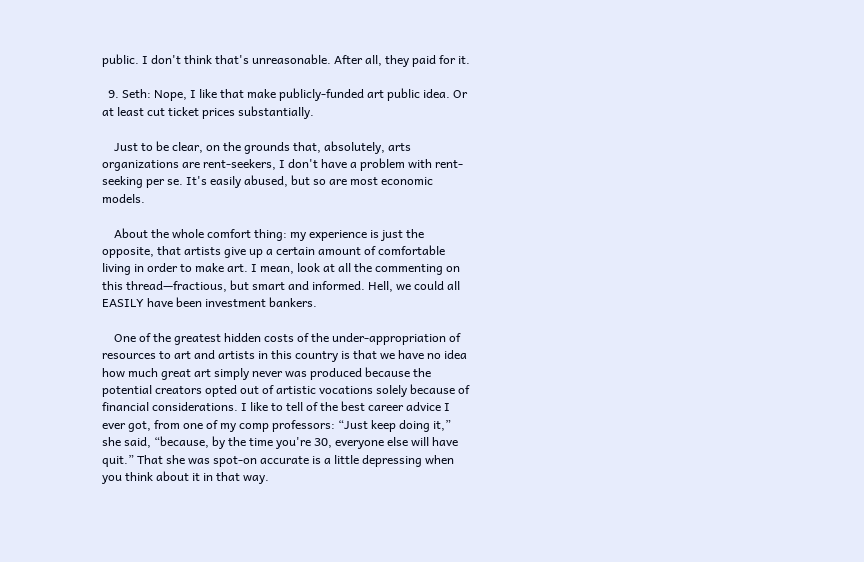public. I don't think that's unreasonable. After all, they paid for it.

  9. Seth: Nope, I like that make publicly-funded art public idea. Or at least cut ticket prices substantially.

    Just to be clear, on the grounds that, absolutely, arts organizations are rent-seekers, I don't have a problem with rent-seeking per se. It's easily abused, but so are most economic models.

    About the whole comfort thing: my experience is just the opposite, that artists give up a certain amount of comfortable living in order to make art. I mean, look at all the commenting on this thread—fractious, but smart and informed. Hell, we could all EASILY have been investment bankers.

    One of the greatest hidden costs of the under-appropriation of resources to art and artists in this country is that we have no idea how much great art simply never was produced because the potential creators opted out of artistic vocations solely because of financial considerations. I like to tell of the best career advice I ever got, from one of my comp professors: “Just keep doing it,” she said, “because, by the time you're 30, everyone else will have quit.” That she was spot-on accurate is a little depressing when you think about it in that way.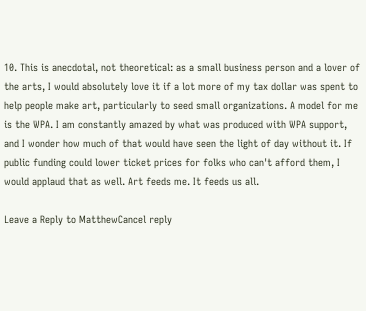10. This is anecdotal, not theoretical: as a small business person and a lover of the arts, I would absolutely love it if a lot more of my tax dollar was spent to help people make art, particularly to seed small organizations. A model for me is the WPA. I am constantly amazed by what was produced with WPA support, and I wonder how much of that would have seen the light of day without it. If public funding could lower ticket prices for folks who can't afford them, I would applaud that as well. Art feeds me. It feeds us all.

Leave a Reply to MatthewCancel reply